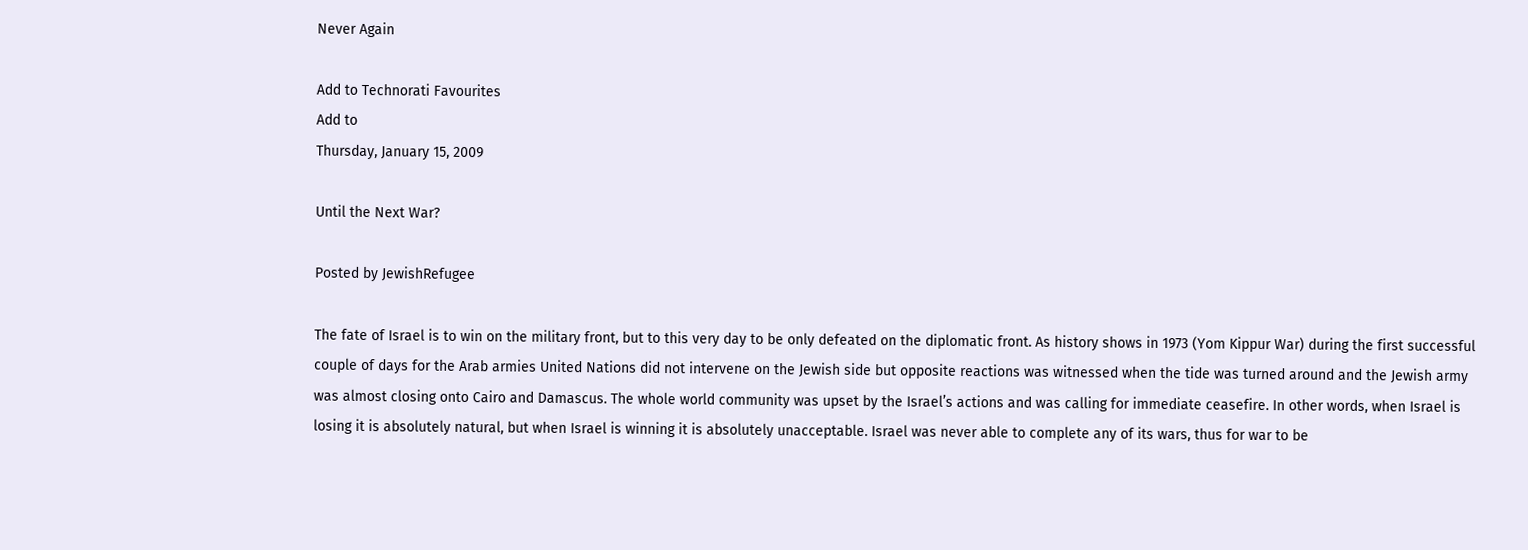Never Again

Add to Technorati Favourites
Add to
Thursday, January 15, 2009

Until the Next War?

Posted by JewishRefugee

The fate of Israel is to win on the military front, but to this very day to be only defeated on the diplomatic front. As history shows in 1973 (Yom Kippur War) during the first successful couple of days for the Arab armies United Nations did not intervene on the Jewish side but opposite reactions was witnessed when the tide was turned around and the Jewish army was almost closing onto Cairo and Damascus. The whole world community was upset by the Israel’s actions and was calling for immediate ceasefire. In other words, when Israel is losing it is absolutely natural, but when Israel is winning it is absolutely unacceptable. Israel was never able to complete any of its wars, thus for war to be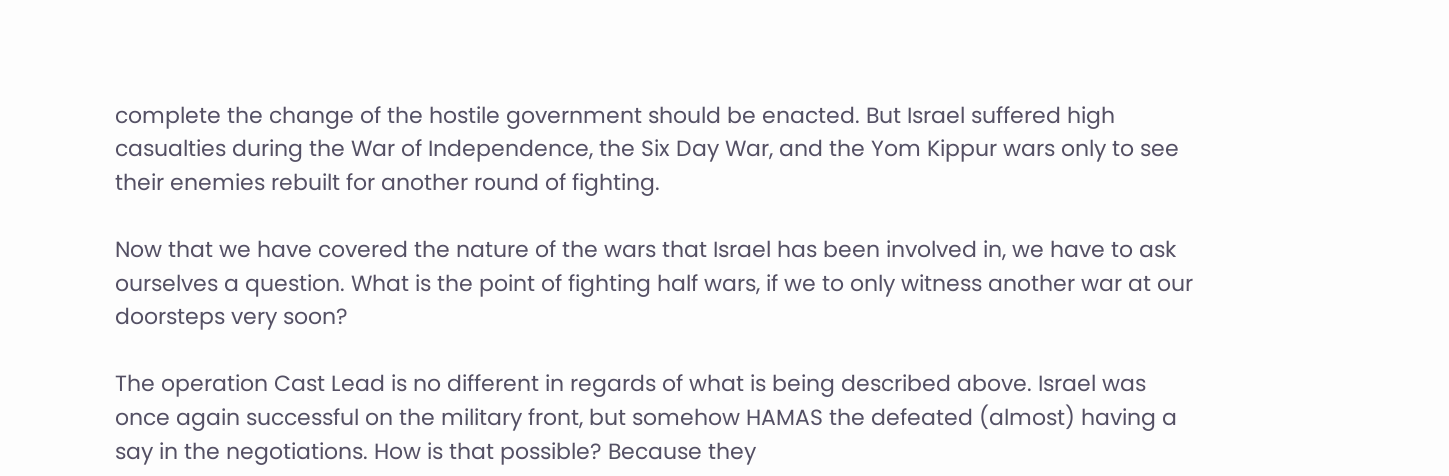complete the change of the hostile government should be enacted. But Israel suffered high casualties during the War of Independence, the Six Day War, and the Yom Kippur wars only to see their enemies rebuilt for another round of fighting.

Now that we have covered the nature of the wars that Israel has been involved in, we have to ask ourselves a question. What is the point of fighting half wars, if we to only witness another war at our doorsteps very soon?

The operation Cast Lead is no different in regards of what is being described above. Israel was once again successful on the military front, but somehow HAMAS the defeated (almost) having a say in the negotiations. How is that possible? Because they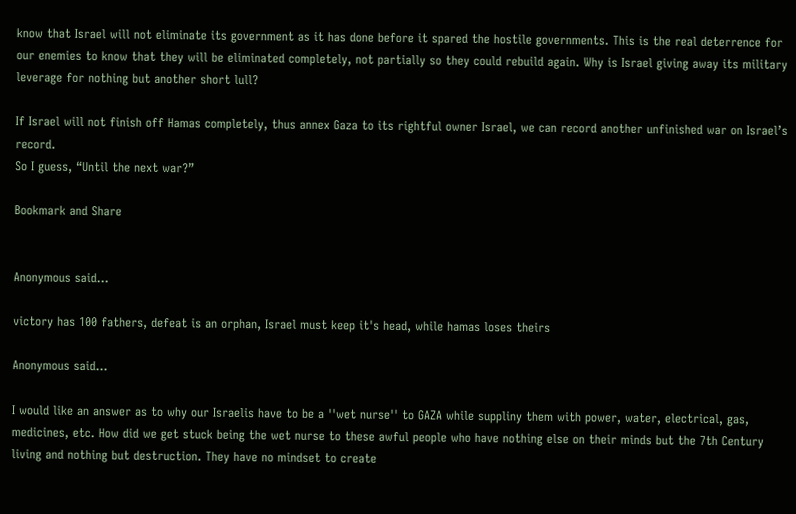know that Israel will not eliminate its government as it has done before it spared the hostile governments. This is the real deterrence for our enemies to know that they will be eliminated completely, not partially so they could rebuild again. Why is Israel giving away its military leverage for nothing but another short lull?

If Israel will not finish off Hamas completely, thus annex Gaza to its rightful owner Israel, we can record another unfinished war on Israel’s record.
So I guess, “Until the next war?”

Bookmark and Share


Anonymous said...

victory has 100 fathers, defeat is an orphan, Israel must keep it's head, while hamas loses theirs

Anonymous said...

I would like an answer as to why our Israelis have to be a ''wet nurse'' to GAZA while suppliny them with power, water, electrical, gas, medicines, etc. How did we get stuck being the wet nurse to these awful people who have nothing else on their minds but the 7th Century living and nothing but destruction. They have no mindset to create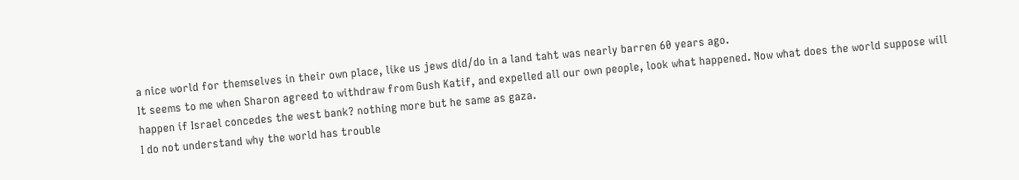a nice world for themselves in their own place, like us jews did/do in a land taht was nearly barren 60 years ago.
It seems to me when Sharon agreed to withdraw from Gush Katif, and expelled all our own people, look what happened. Now what does the world suppose will happen if Israel concedes the west bank? nothing more but he same as gaza.
I do not understand why the world has trouble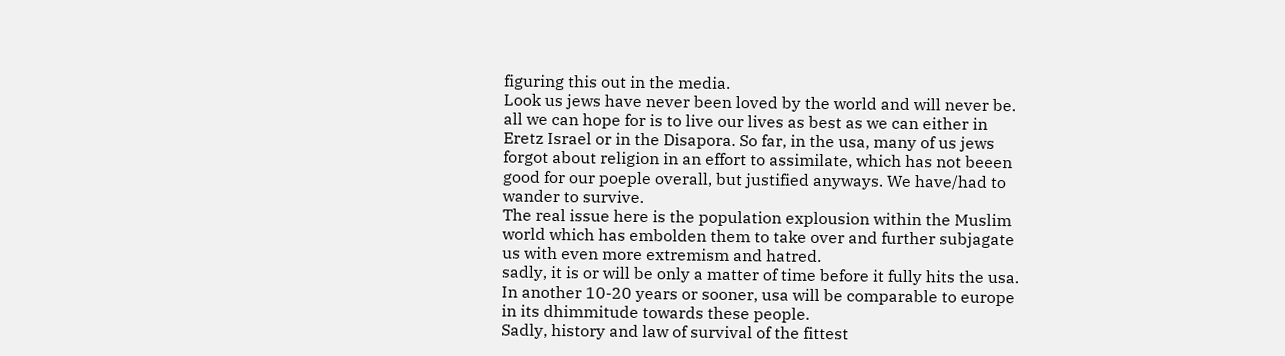figuring this out in the media.
Look us jews have never been loved by the world and will never be. all we can hope for is to live our lives as best as we can either in Eretz Israel or in the Disapora. So far, in the usa, many of us jews forgot about religion in an effort to assimilate, which has not beeen good for our poeple overall, but justified anyways. We have/had to wander to survive.
The real issue here is the population explousion within the Muslim world which has embolden them to take over and further subjagate us with even more extremism and hatred.
sadly, it is or will be only a matter of time before it fully hits the usa.
In another 10-20 years or sooner, usa will be comparable to europe in its dhimmitude towards these people.
Sadly, history and law of survival of the fittest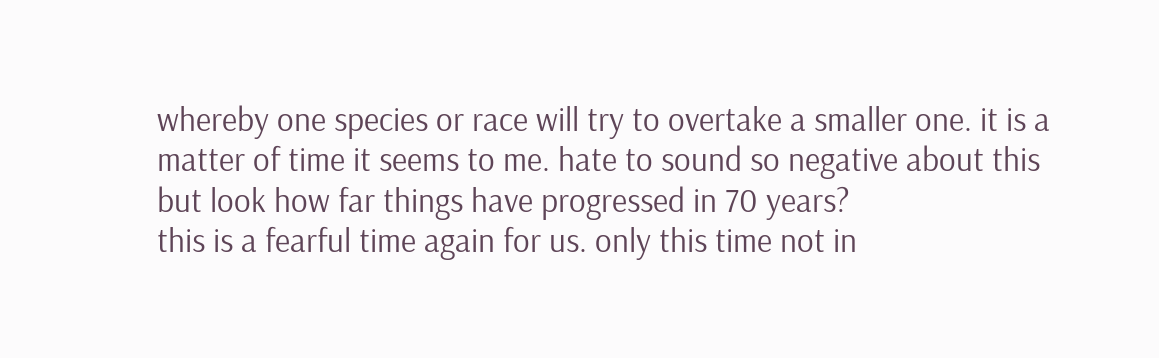whereby one species or race will try to overtake a smaller one. it is a matter of time it seems to me. hate to sound so negative about this but look how far things have progressed in 70 years?
this is a fearful time again for us. only this time not in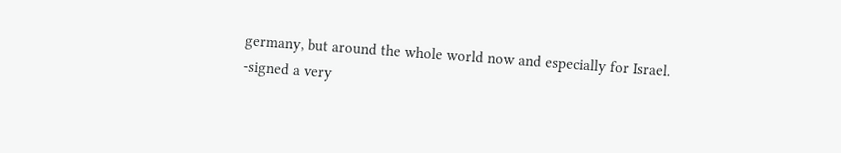germany, but around the whole world now and especially for Israel.
-signed a very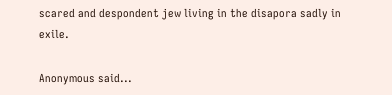scared and despondent jew living in the disapora sadly in exile.

Anonymous said...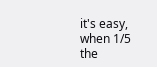it's easy, when 1/5 the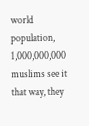world population, 1,000,000,000 muslims see it that way, they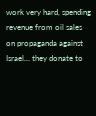work very hard, spending revenue from oil sales on propaganda against Israel... they donate to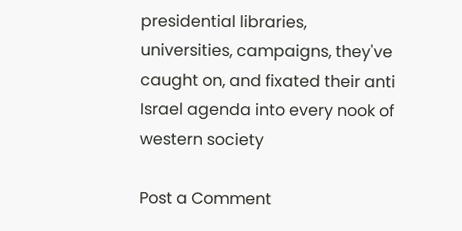presidential libraries, universities, campaigns, they've caught on, and fixated their anti Israel agenda into every nook of western society

Post a Comment